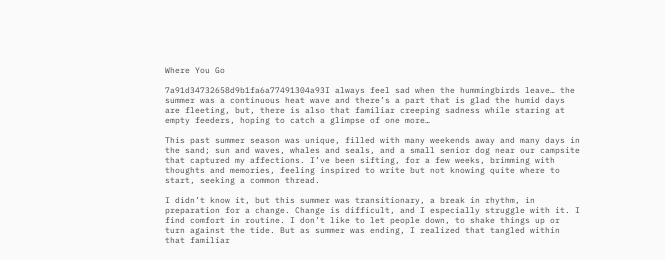Where You Go

7a91d34732658d9b1fa6a77491304a93I always feel sad when the hummingbirds leave… the summer was a continuous heat wave and there’s a part that is glad the humid days are fleeting, but, there is also that familiar creeping sadness while staring at empty feeders, hoping to catch a glimpse of one more…

This past summer season was unique, filled with many weekends away and many days in the sand; sun and waves, whales and seals, and a small senior dog near our campsite that captured my affections. I’ve been sifting, for a few weeks, brimming with thoughts and memories, feeling inspired to write but not knowing quite where to start, seeking a common thread.

I didn’t know it, but this summer was transitionary, a break in rhythm, in preparation for a change. Change is difficult, and I especially struggle with it. I find comfort in routine. I don’t like to let people down, to shake things up or turn against the tide. But as summer was ending, I realized that tangled within that familiar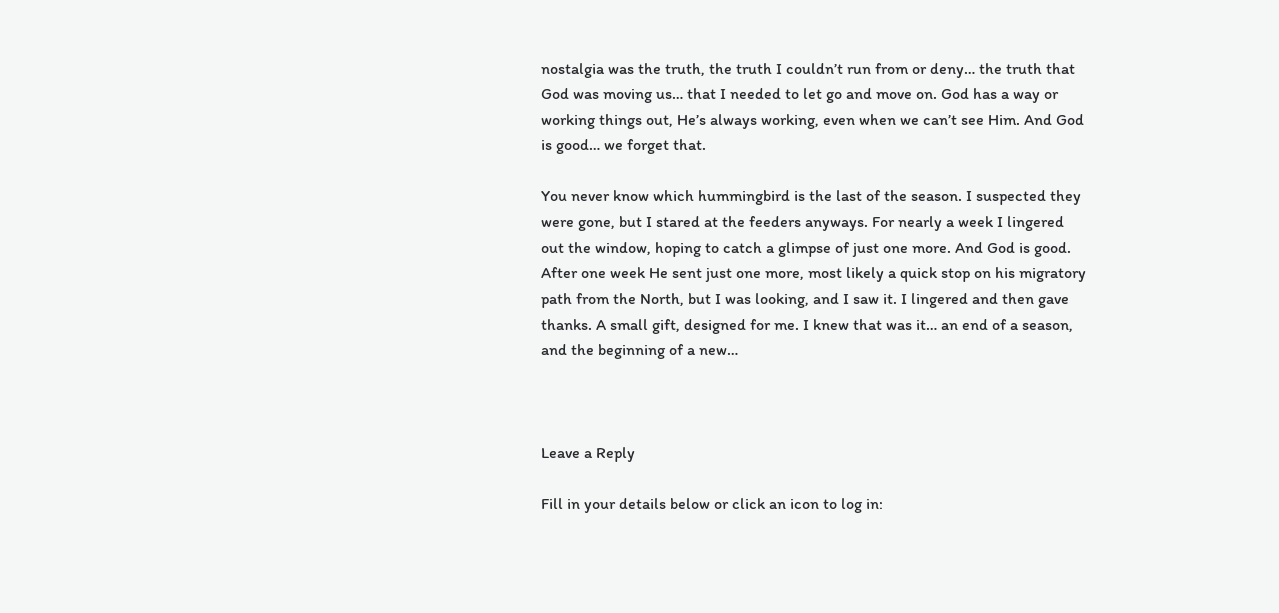nostalgia was the truth, the truth I couldn’t run from or deny… the truth that God was moving us… that I needed to let go and move on. God has a way or working things out, He’s always working, even when we can’t see Him. And God is good… we forget that.

You never know which hummingbird is the last of the season. I suspected they were gone, but I stared at the feeders anyways. For nearly a week I lingered out the window, hoping to catch a glimpse of just one more. And God is good. After one week He sent just one more, most likely a quick stop on his migratory path from the North, but I was looking, and I saw it. I lingered and then gave thanks. A small gift, designed for me. I knew that was it… an end of a season, and the beginning of a new…



Leave a Reply

Fill in your details below or click an icon to log in: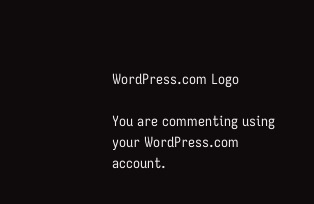WordPress.com Logo

You are commenting using your WordPress.com account.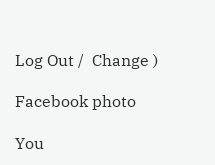Log Out /  Change )

Facebook photo

You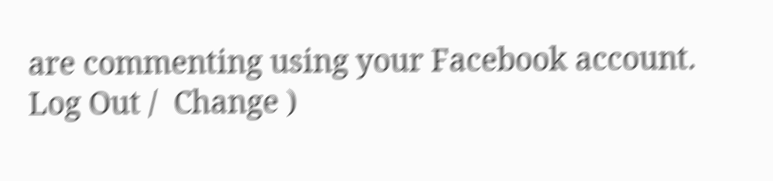are commenting using your Facebook account. Log Out /  Change )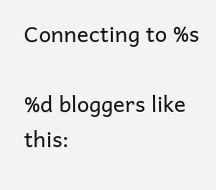Connecting to %s

%d bloggers like this: